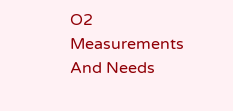O2 Measurements And Needs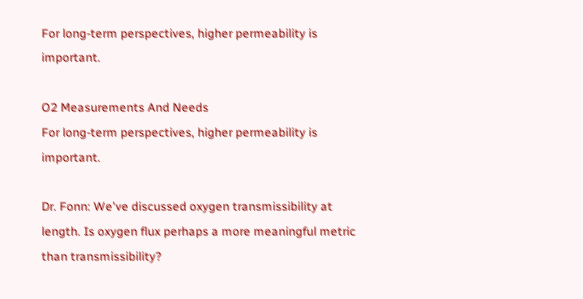For long-term perspectives, higher permeability is important.

O2 Measurements And Needs
For long-term perspectives, higher permeability is important.

Dr. Fonn: We've discussed oxygen transmissibility at length. Is oxygen flux perhaps a more meaningful metric than transmissibility?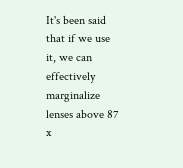It's been said that if we use it, we can effectively marginalize lenses above 87 x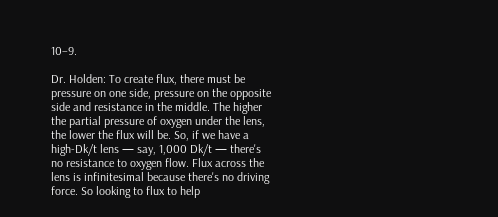10–9.

Dr. Holden: To create flux, there must be pressure on one side, pressure on the opposite side and resistance in the middle. The higher the partial pressure of oxygen under the lens, the lower the flux will be. So, if we have a high-Dk/t lens — say, 1,000 Dk/t — there's no resistance to oxygen flow. Flux across the lens is infinitesimal because there's no driving force. So looking to flux to help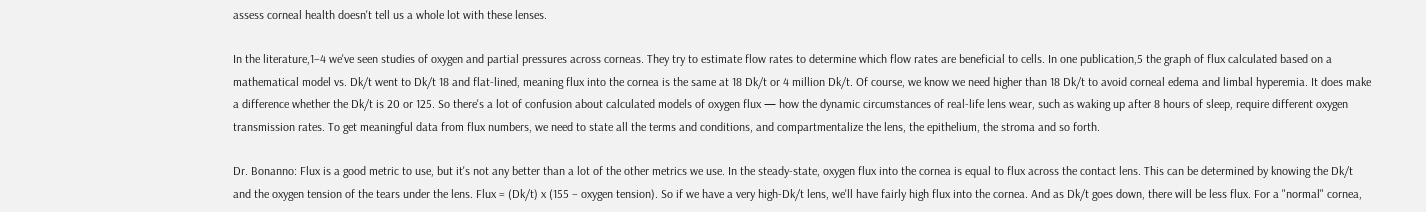assess corneal health doesn't tell us a whole lot with these lenses.

In the literature,1–4 we've seen studies of oxygen and partial pressures across corneas. They try to estimate flow rates to determine which flow rates are beneficial to cells. In one publication,5 the graph of flux calculated based on a mathematical model vs. Dk/t went to Dk/t 18 and flat-lined, meaning flux into the cornea is the same at 18 Dk/t or 4 million Dk/t. Of course, we know we need higher than 18 Dk/t to avoid corneal edema and limbal hyperemia. It does make a difference whether the Dk/t is 20 or 125. So there's a lot of confusion about calculated models of oxygen flux — how the dynamic circumstances of real-life lens wear, such as waking up after 8 hours of sleep, require different oxygen transmission rates. To get meaningful data from flux numbers, we need to state all the terms and conditions, and compartmentalize the lens, the epithelium, the stroma and so forth.

Dr. Bonanno: Flux is a good metric to use, but it's not any better than a lot of the other metrics we use. In the steady-state, oxygen flux into the cornea is equal to flux across the contact lens. This can be determined by knowing the Dk/t and the oxygen tension of the tears under the lens. Flux = (Dk/t) x (155 – oxygen tension). So if we have a very high-Dk/t lens, we'll have fairly high flux into the cornea. And as Dk/t goes down, there will be less flux. For a "normal" cornea,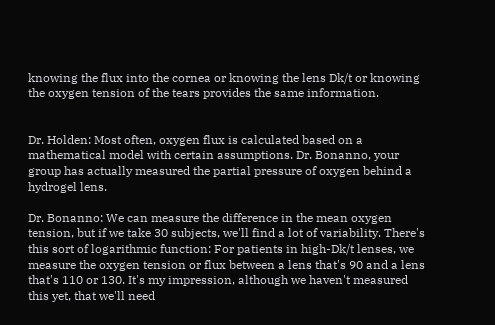knowing the flux into the cornea or knowing the lens Dk/t or knowing the oxygen tension of the tears provides the same information.


Dr. Holden: Most often, oxygen flux is calculated based on a mathematical model with certain assumptions. Dr. Bonanno, your group has actually measured the partial pressure of oxygen behind a hydrogel lens.

Dr. Bonanno: We can measure the difference in the mean oxygen tension, but if we take 30 subjects, we'll find a lot of variability. There's this sort of logarithmic function: For patients in high-Dk/t lenses, we measure the oxygen tension or flux between a lens that's 90 and a lens that's 110 or 130. It's my impression, although we haven't measured this yet, that we'll need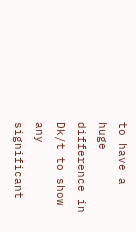to have a huge difference in Dk/t to show any significant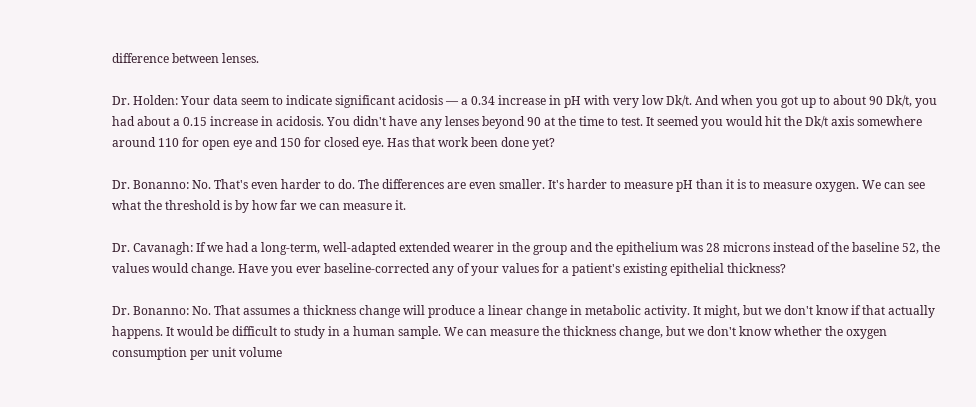difference between lenses.

Dr. Holden: Your data seem to indicate significant acidosis — a 0.34 increase in pH with very low Dk/t. And when you got up to about 90 Dk/t, you had about a 0.15 increase in acidosis. You didn't have any lenses beyond 90 at the time to test. It seemed you would hit the Dk/t axis somewhere around 110 for open eye and 150 for closed eye. Has that work been done yet?

Dr. Bonanno: No. That's even harder to do. The differences are even smaller. It's harder to measure pH than it is to measure oxygen. We can see what the threshold is by how far we can measure it.

Dr. Cavanagh: If we had a long-term, well-adapted extended wearer in the group and the epithelium was 28 microns instead of the baseline 52, the values would change. Have you ever baseline-corrected any of your values for a patient's existing epithelial thickness?

Dr. Bonanno: No. That assumes a thickness change will produce a linear change in metabolic activity. It might, but we don't know if that actually happens. It would be difficult to study in a human sample. We can measure the thickness change, but we don't know whether the oxygen consumption per unit volume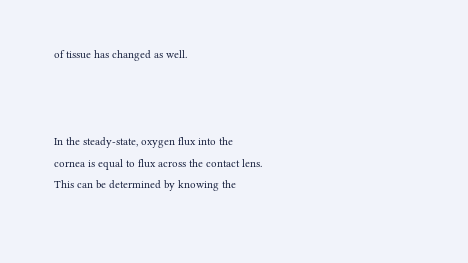of tissue has changed as well.



In the steady-state, oxygen flux into the cornea is equal to flux across the contact lens. This can be determined by knowing the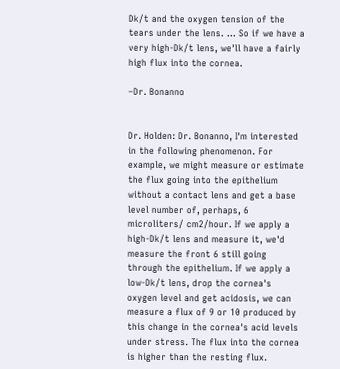Dk/t and the oxygen tension of the tears under the lens. ... So if we have a very high-Dk/t lens, we'll have a fairly high flux into the cornea.

–Dr. Bonanno


Dr. Holden: Dr. Bonanno, I'm interested in the following phenomenon. For example, we might measure or estimate the flux going into the epithelium without a contact lens and get a base level number of, perhaps, 6 microliters/ cm2/hour. If we apply a high-Dk/t lens and measure it, we'd measure the front 6 still going through the epithelium. If we apply a low-Dk/t lens, drop the cornea's oxygen level and get acidosis, we can measure a flux of 9 or 10 produced by this change in the cornea's acid levels under stress. The flux into the cornea is higher than the resting flux.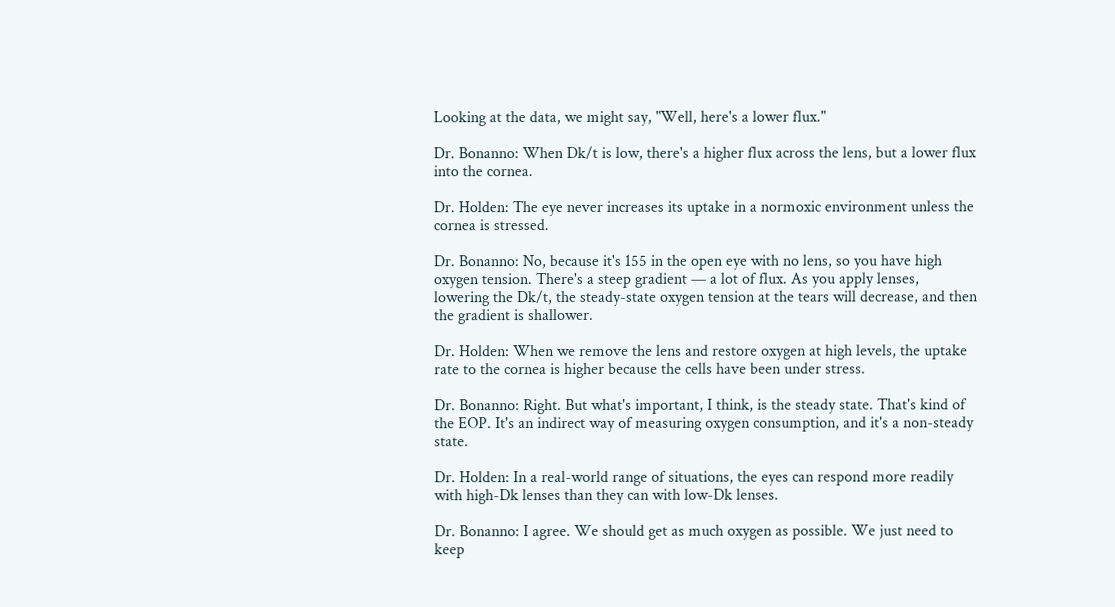Looking at the data, we might say, "Well, here's a lower flux."

Dr. Bonanno: When Dk/t is low, there's a higher flux across the lens, but a lower flux into the cornea.

Dr. Holden: The eye never increases its uptake in a normoxic environment unless the cornea is stressed.

Dr. Bonanno: No, because it's 155 in the open eye with no lens, so you have high oxygen tension. There's a steep gradient — a lot of flux. As you apply lenses, lowering the Dk/t, the steady-state oxygen tension at the tears will decrease, and then the gradient is shallower.

Dr. Holden: When we remove the lens and restore oxygen at high levels, the uptake rate to the cornea is higher because the cells have been under stress.

Dr. Bonanno: Right. But what's important, I think, is the steady state. That's kind of the EOP. It's an indirect way of measuring oxygen consumption, and it's a non-steady state.

Dr. Holden: In a real-world range of situations, the eyes can respond more readily with high-Dk lenses than they can with low-Dk lenses.

Dr. Bonanno: I agree. We should get as much oxygen as possible. We just need to keep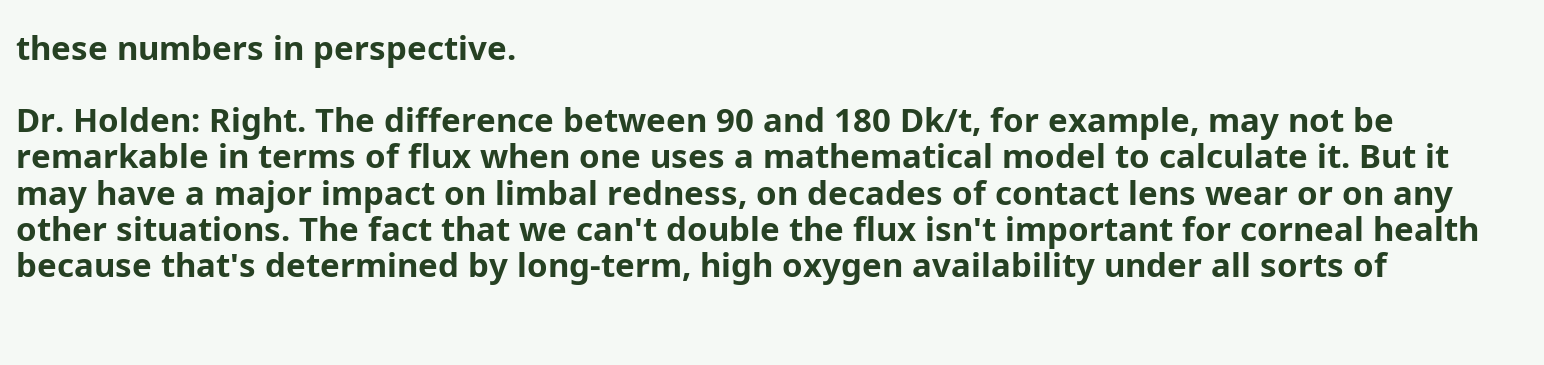these numbers in perspective.

Dr. Holden: Right. The difference between 90 and 180 Dk/t, for example, may not be remarkable in terms of flux when one uses a mathematical model to calculate it. But it may have a major impact on limbal redness, on decades of contact lens wear or on any other situations. The fact that we can't double the flux isn't important for corneal health because that's determined by long-term, high oxygen availability under all sorts of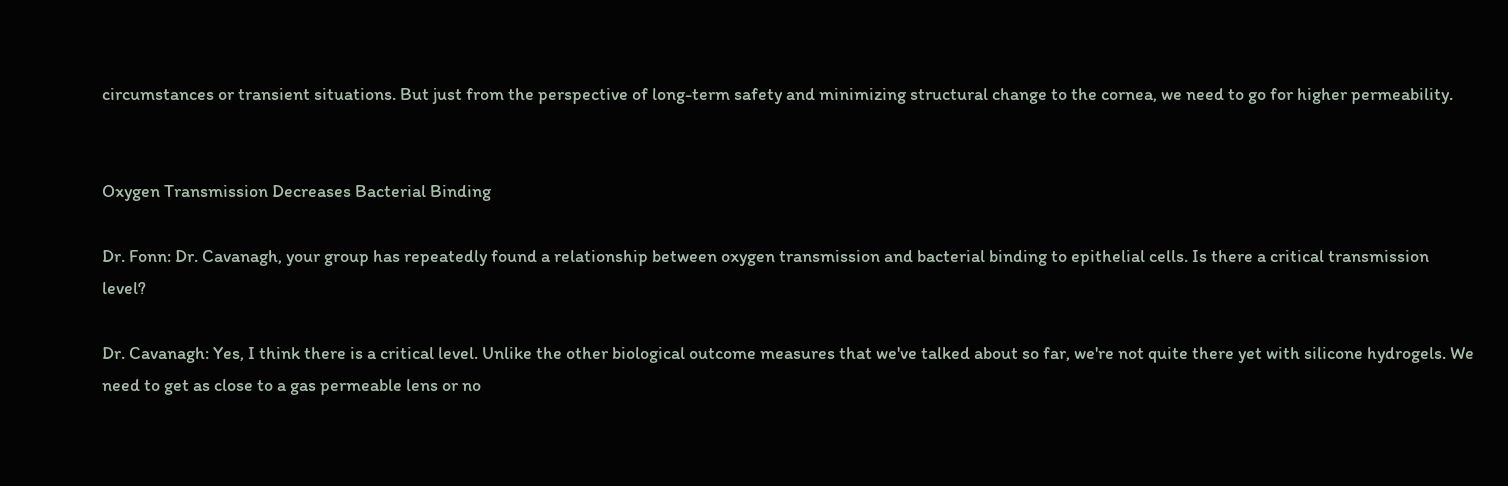circumstances or transient situations. But just from the perspective of long-term safety and minimizing structural change to the cornea, we need to go for higher permeability.


Oxygen Transmission Decreases Bacterial Binding

Dr. Fonn: Dr. Cavanagh, your group has repeatedly found a relationship between oxygen transmission and bacterial binding to epithelial cells. Is there a critical transmission level?

Dr. Cavanagh: Yes, I think there is a critical level. Unlike the other biological outcome measures that we've talked about so far, we're not quite there yet with silicone hydrogels. We need to get as close to a gas permeable lens or no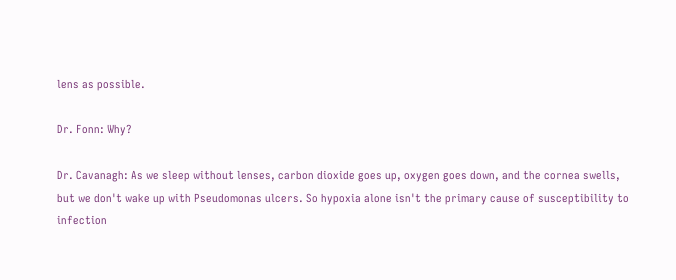lens as possible.

Dr. Fonn: Why?

Dr. Cavanagh: As we sleep without lenses, carbon dioxide goes up, oxygen goes down, and the cornea swells, but we don't wake up with Pseudomonas ulcers. So hypoxia alone isn't the primary cause of susceptibility to infection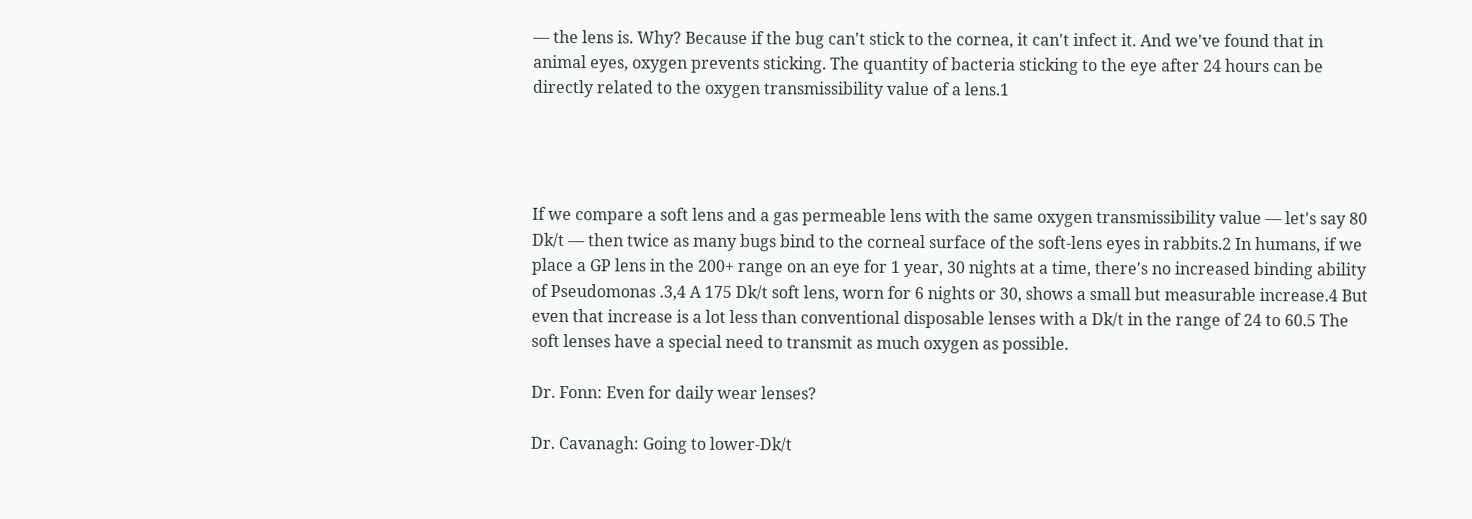— the lens is. Why? Because if the bug can't stick to the cornea, it can't infect it. And we've found that in animal eyes, oxygen prevents sticking. The quantity of bacteria sticking to the eye after 24 hours can be directly related to the oxygen transmissibility value of a lens.1




If we compare a soft lens and a gas permeable lens with the same oxygen transmissibility value — let's say 80 Dk/t — then twice as many bugs bind to the corneal surface of the soft-lens eyes in rabbits.2 In humans, if we place a GP lens in the 200+ range on an eye for 1 year, 30 nights at a time, there's no increased binding ability of Pseudomonas .3,4 A 175 Dk/t soft lens, worn for 6 nights or 30, shows a small but measurable increase.4 But even that increase is a lot less than conventional disposable lenses with a Dk/t in the range of 24 to 60.5 The soft lenses have a special need to transmit as much oxygen as possible.

Dr. Fonn: Even for daily wear lenses?

Dr. Cavanagh: Going to lower-Dk/t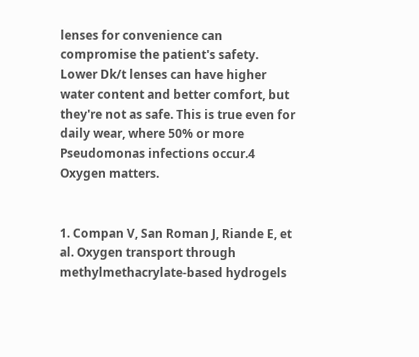lenses for convenience can compromise the patient's safety. Lower Dk/t lenses can have higher water content and better comfort, but they're not as safe. This is true even for daily wear, where 50% or more Pseudomonas infections occur.4 Oxygen matters.


1. Compan V, San Roman J, Riande E, et al. Oxygen transport through methylmethacrylate-based hydrogels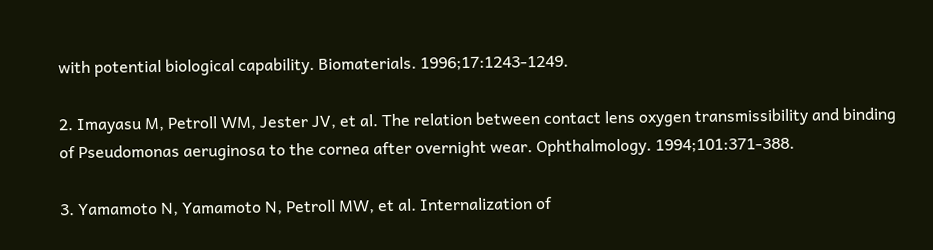with potential biological capability. Biomaterials. 1996;17:1243-1249.

2. Imayasu M, Petroll WM, Jester JV, et al. The relation between contact lens oxygen transmissibility and binding of Pseudomonas aeruginosa to the cornea after overnight wear. Ophthalmology. 1994;101:371-388.

3. Yamamoto N, Yamamoto N, Petroll MW, et al. Internalization of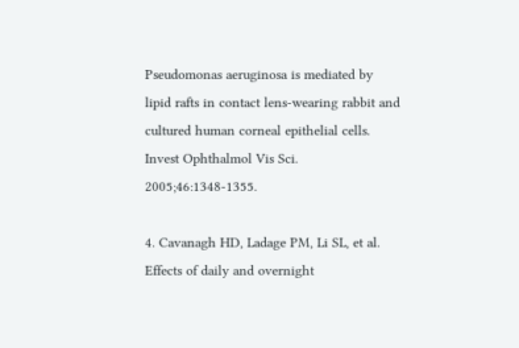Pseudomonas aeruginosa is mediated by lipid rafts in contact lens-wearing rabbit and cultured human corneal epithelial cells. Invest Ophthalmol Vis Sci. 2005;46:1348-1355.

4. Cavanagh HD, Ladage PM, Li SL, et al. Effects of daily and overnight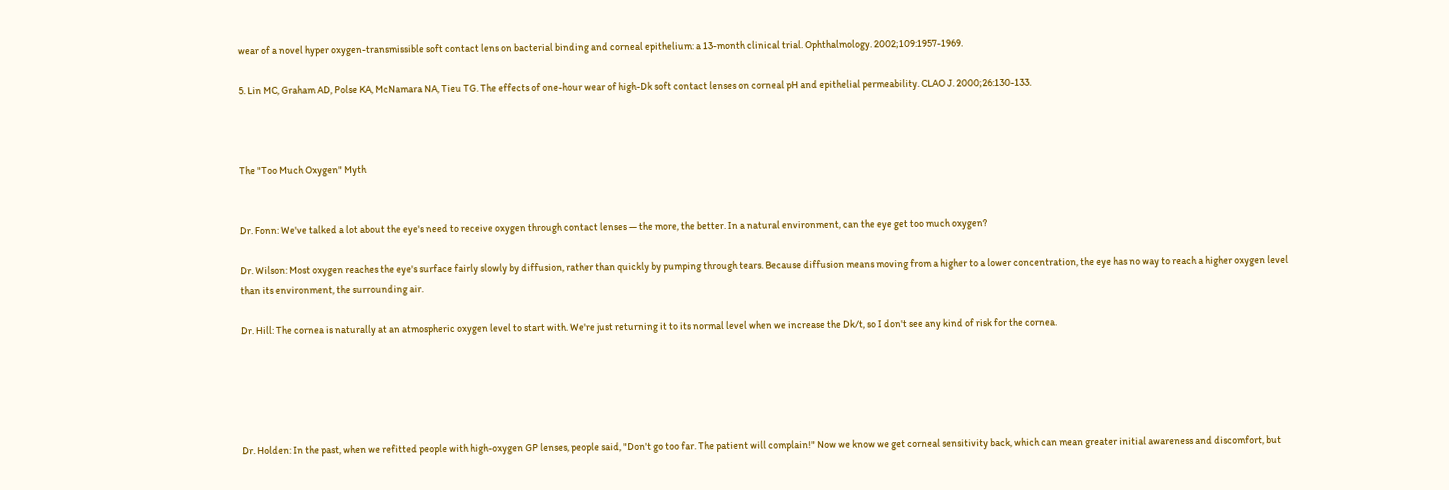wear of a novel hyper oxygen-transmissible soft contact lens on bacterial binding and corneal epithelium: a 13-month clinical trial. Ophthalmology. 2002;109:1957-1969.

5. Lin MC, Graham AD, Polse KA, McNamara NA, Tieu TG. The effects of one-hour wear of high-Dk soft contact lenses on corneal pH and epithelial permeability. CLAO J. 2000;26:130-133.



The "Too Much Oxygen" Myth


Dr. Fonn: We've talked a lot about the eye's need to receive oxygen through contact lenses — the more, the better. In a natural environment, can the eye get too much oxygen?

Dr. Wilson: Most oxygen reaches the eye's surface fairly slowly by diffusion, rather than quickly by pumping through tears. Because diffusion means moving from a higher to a lower concentration, the eye has no way to reach a higher oxygen level than its environment, the surrounding air.

Dr. Hill: The cornea is naturally at an atmospheric oxygen level to start with. We're just returning it to its normal level when we increase the Dk/t, so I don't see any kind of risk for the cornea.





Dr. Holden: In the past, when we refitted people with high-oxygen GP lenses, people said, "Don't go too far. The patient will complain!" Now we know we get corneal sensitivity back, which can mean greater initial awareness and discomfort, but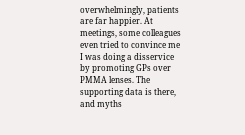overwhelmingly, patients are far happier. At meetings, some colleagues even tried to convince me I was doing a disservice by promoting GPs over PMMA lenses. The supporting data is there, and myths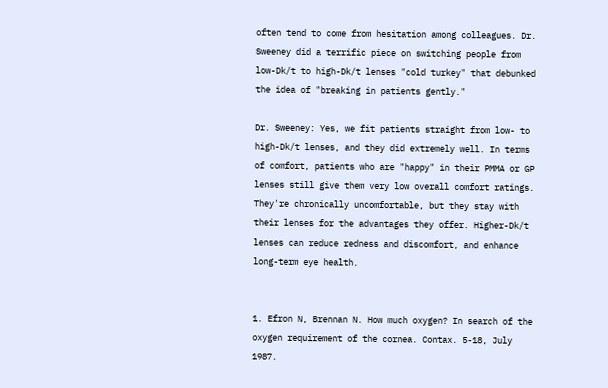often tend to come from hesitation among colleagues. Dr. Sweeney did a terrific piece on switching people from low-Dk/t to high-Dk/t lenses "cold turkey" that debunked the idea of "breaking in patients gently."

Dr. Sweeney: Yes, we fit patients straight from low- to high-Dk/t lenses, and they did extremely well. In terms of comfort, patients who are "happy" in their PMMA or GP lenses still give them very low overall comfort ratings. They're chronically uncomfortable, but they stay with their lenses for the advantages they offer. Higher-Dk/t lenses can reduce redness and discomfort, and enhance long-term eye health.


1. Efron N, Brennan N. How much oxygen? In search of the oxygen requirement of the cornea. Contax. 5-18, July 1987.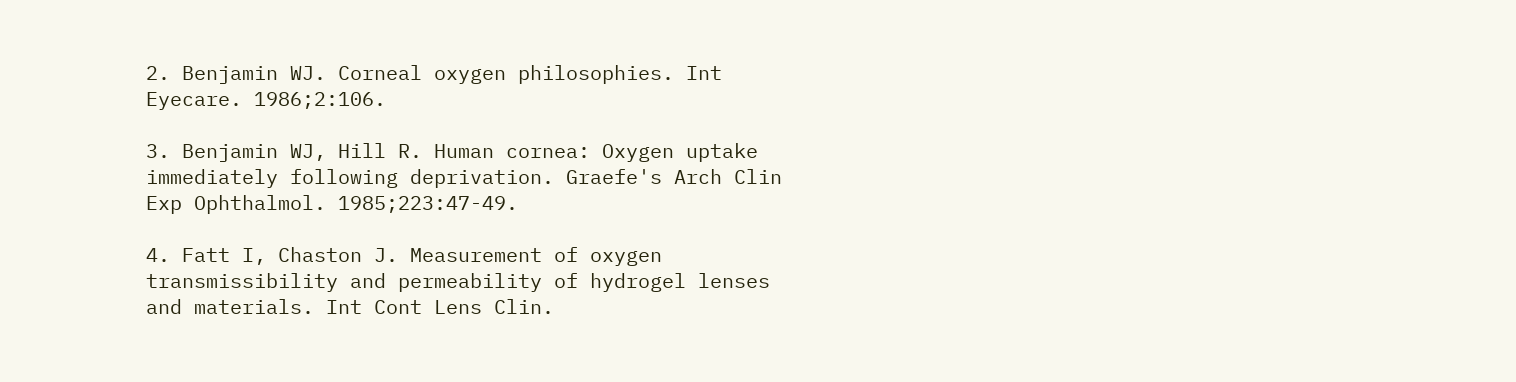2. Benjamin WJ. Corneal oxygen philosophies. Int Eyecare. 1986;2:106.

3. Benjamin WJ, Hill R. Human cornea: Oxygen uptake immediately following deprivation. Graefe's Arch Clin Exp Ophthalmol. 1985;223:47-49.

4. Fatt I, Chaston J. Measurement of oxygen transmissibility and permeability of hydrogel lenses and materials. Int Cont Lens Clin.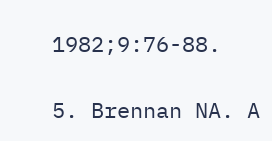1982;9:76-88.

5. Brennan NA. A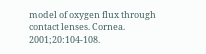model of oxygen flux through contact lenses. Cornea. 2001;20:104-108.